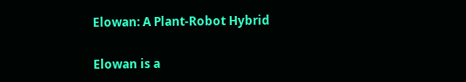Elowan: A Plant-Robot Hybrid

Elowan is a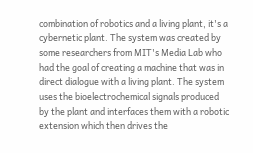combination of robotics and a living plant, it's a cybernetic plant. The system was created by some researchers from MIT's Media Lab who had the goal of creating a machine that was in direct dialogue with a living plant. The system uses the bioelectrochemical signals produced by the plant and interfaces them with a robotic extension which then drives the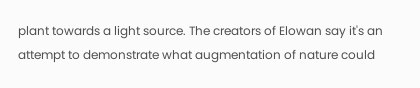plant towards a light source. The creators of Elowan say it's an attempt to demonstrate what augmentation of nature could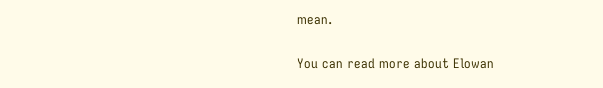mean.

You can read more about Elowan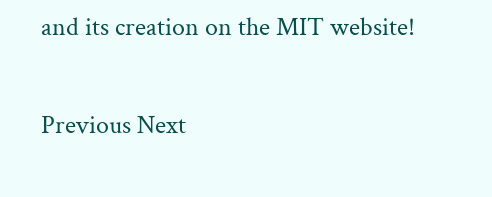and its creation on the MIT website!

Previous Next